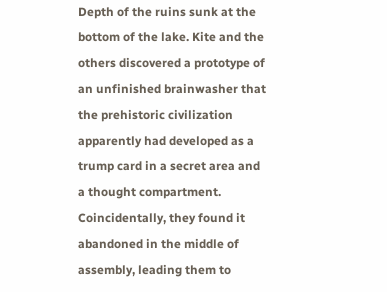Depth of the ruins sunk at the bottom of the lake. Kite and the others discovered a prototype of an unfinished brainwasher that the prehistoric civilization apparently had developed as a trump card in a secret area and a thought compartment. Coincidentally, they found it abandoned in the middle of assembly, leading them to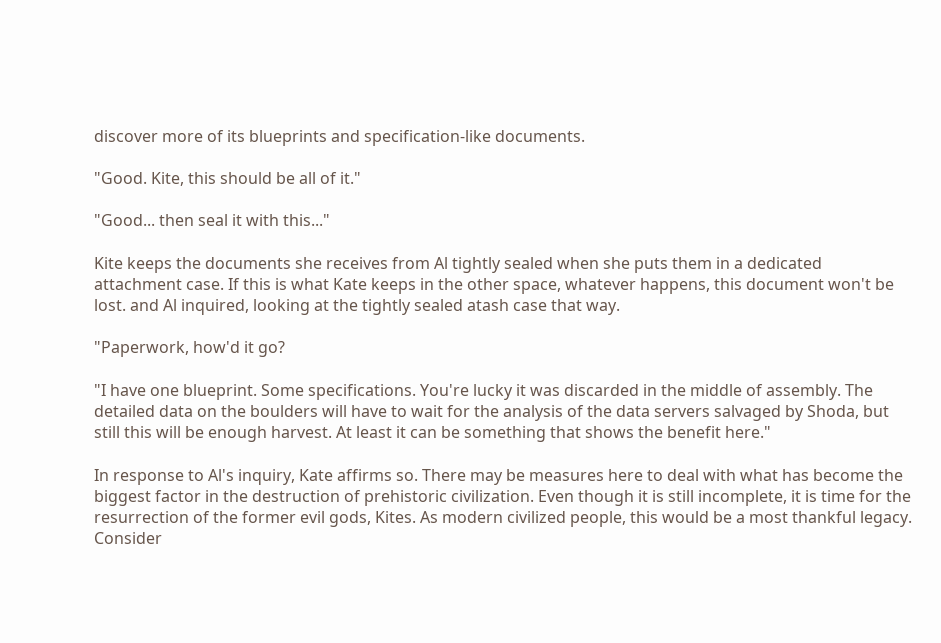discover more of its blueprints and specification-like documents.

"Good. Kite, this should be all of it."

"Good... then seal it with this..."

Kite keeps the documents she receives from Al tightly sealed when she puts them in a dedicated attachment case. If this is what Kate keeps in the other space, whatever happens, this document won't be lost. and Al inquired, looking at the tightly sealed atash case that way.

"Paperwork, how'd it go?

"I have one blueprint. Some specifications. You're lucky it was discarded in the middle of assembly. The detailed data on the boulders will have to wait for the analysis of the data servers salvaged by Shoda, but still this will be enough harvest. At least it can be something that shows the benefit here."

In response to Al's inquiry, Kate affirms so. There may be measures here to deal with what has become the biggest factor in the destruction of prehistoric civilization. Even though it is still incomplete, it is time for the resurrection of the former evil gods, Kites. As modern civilized people, this would be a most thankful legacy. Consider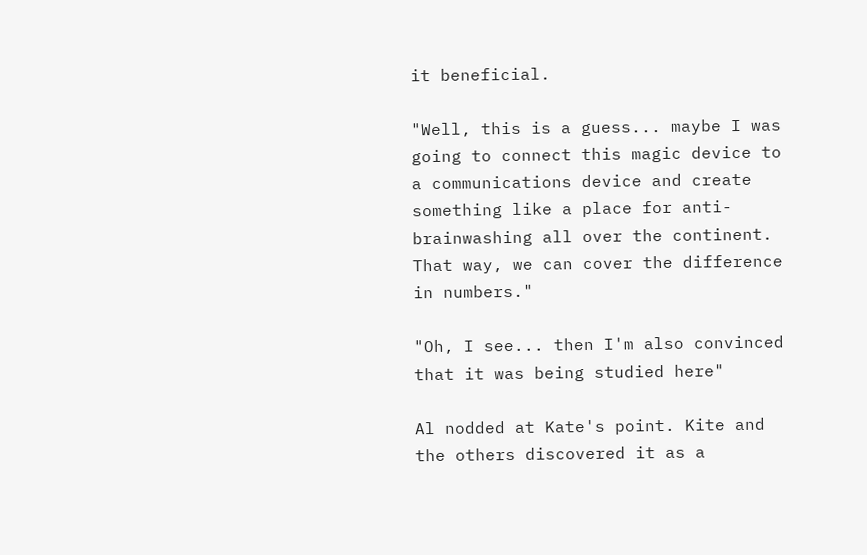it beneficial.

"Well, this is a guess... maybe I was going to connect this magic device to a communications device and create something like a place for anti-brainwashing all over the continent. That way, we can cover the difference in numbers."

"Oh, I see... then I'm also convinced that it was being studied here"

Al nodded at Kate's point. Kite and the others discovered it as a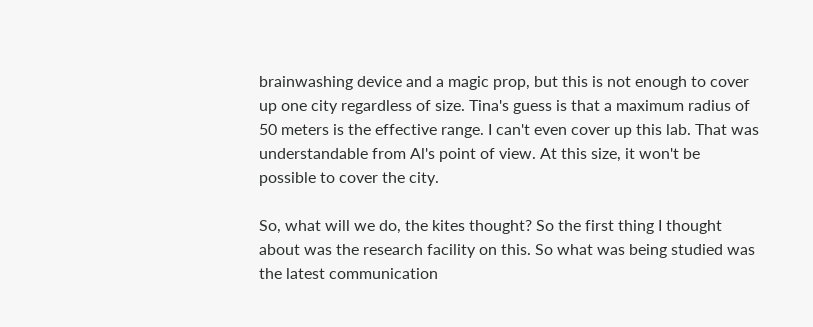brainwashing device and a magic prop, but this is not enough to cover up one city regardless of size. Tina's guess is that a maximum radius of 50 meters is the effective range. I can't even cover up this lab. That was understandable from Al's point of view. At this size, it won't be possible to cover the city.

So, what will we do, the kites thought? So the first thing I thought about was the research facility on this. So what was being studied was the latest communication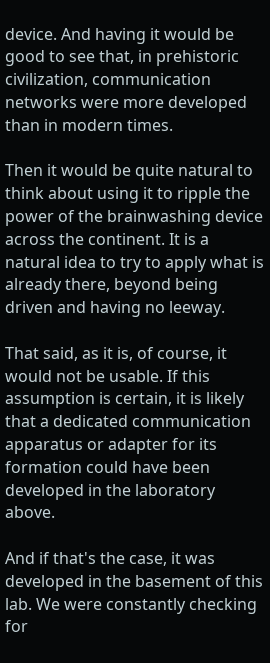device. And having it would be good to see that, in prehistoric civilization, communication networks were more developed than in modern times.

Then it would be quite natural to think about using it to ripple the power of the brainwashing device across the continent. It is a natural idea to try to apply what is already there, beyond being driven and having no leeway.

That said, as it is, of course, it would not be usable. If this assumption is certain, it is likely that a dedicated communication apparatus or adapter for its formation could have been developed in the laboratory above.

And if that's the case, it was developed in the basement of this lab. We were constantly checking for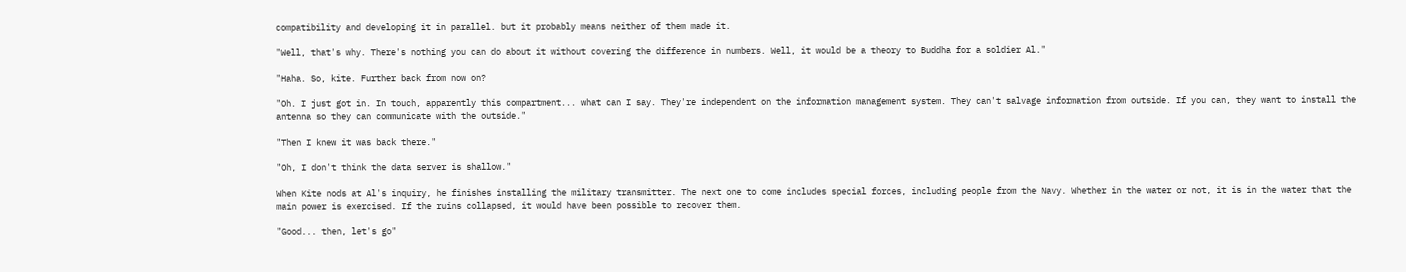compatibility and developing it in parallel. but it probably means neither of them made it.

"Well, that's why. There's nothing you can do about it without covering the difference in numbers. Well, it would be a theory to Buddha for a soldier Al."

"Haha. So, kite. Further back from now on?

"Oh. I just got in. In touch, apparently this compartment... what can I say. They're independent on the information management system. They can't salvage information from outside. If you can, they want to install the antenna so they can communicate with the outside."

"Then I knew it was back there."

"Oh, I don't think the data server is shallow."

When Kite nods at Al's inquiry, he finishes installing the military transmitter. The next one to come includes special forces, including people from the Navy. Whether in the water or not, it is in the water that the main power is exercised. If the ruins collapsed, it would have been possible to recover them.

"Good... then, let's go"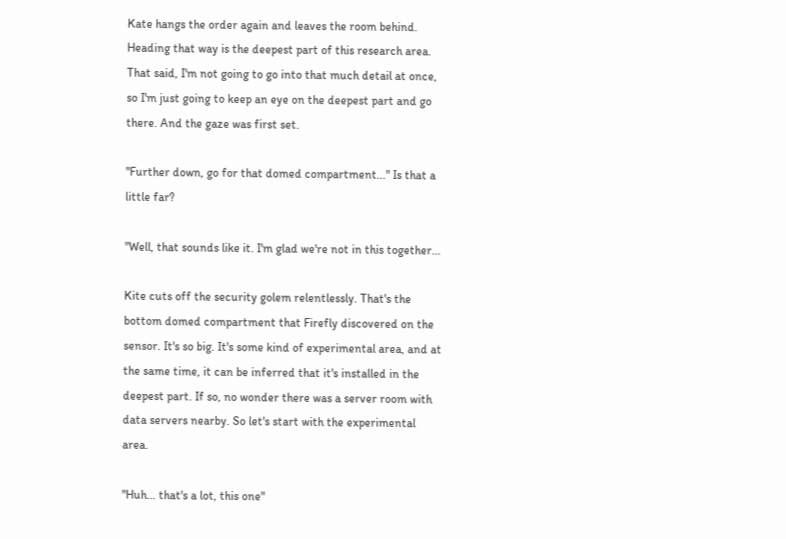Kate hangs the order again and leaves the room behind. Heading that way is the deepest part of this research area. That said, I'm not going to go into that much detail at once, so I'm just going to keep an eye on the deepest part and go there. And the gaze was first set.

"Further down, go for that domed compartment..." Is that a little far?

"Well, that sounds like it. I'm glad we're not in this together...

Kite cuts off the security golem relentlessly. That's the bottom domed compartment that Firefly discovered on the sensor. It's so big. It's some kind of experimental area, and at the same time, it can be inferred that it's installed in the deepest part. If so, no wonder there was a server room with data servers nearby. So let's start with the experimental area.

"Huh... that's a lot, this one"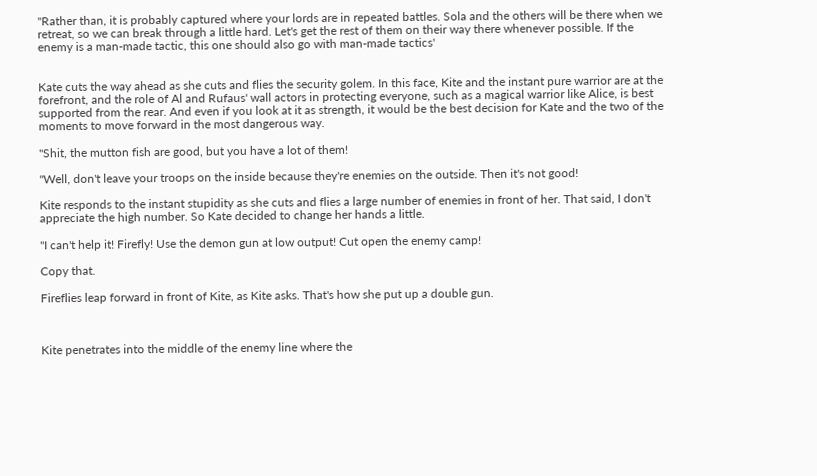"Rather than, it is probably captured where your lords are in repeated battles. Sola and the others will be there when we retreat, so we can break through a little hard. Let's get the rest of them on their way there whenever possible. If the enemy is a man-made tactic, this one should also go with man-made tactics'


Kate cuts the way ahead as she cuts and flies the security golem. In this face, Kite and the instant pure warrior are at the forefront, and the role of Al and Rufaus' wall actors in protecting everyone, such as a magical warrior like Alice, is best supported from the rear. And even if you look at it as strength, it would be the best decision for Kate and the two of the moments to move forward in the most dangerous way.

"Shit, the mutton fish are good, but you have a lot of them!

"Well, don't leave your troops on the inside because they're enemies on the outside. Then it's not good!

Kite responds to the instant stupidity as she cuts and flies a large number of enemies in front of her. That said, I don't appreciate the high number. So Kate decided to change her hands a little.

"I can't help it! Firefly! Use the demon gun at low output! Cut open the enemy camp!

Copy that.

Fireflies leap forward in front of Kite, as Kite asks. That's how she put up a double gun.



Kite penetrates into the middle of the enemy line where the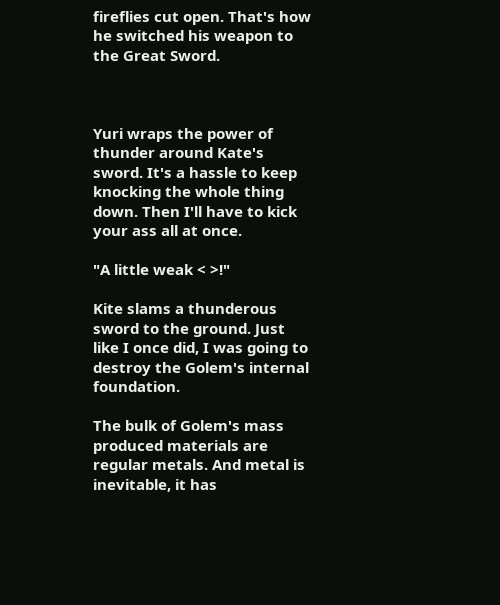fireflies cut open. That's how he switched his weapon to the Great Sword.



Yuri wraps the power of thunder around Kate's sword. It's a hassle to keep knocking the whole thing down. Then I'll have to kick your ass all at once.

"A little weak < >!"

Kite slams a thunderous sword to the ground. Just like I once did, I was going to destroy the Golem's internal foundation.

The bulk of Golem's mass produced materials are regular metals. And metal is inevitable, it has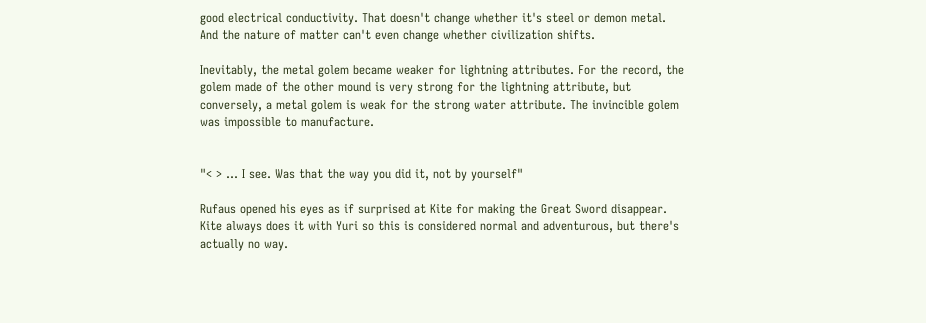good electrical conductivity. That doesn't change whether it's steel or demon metal. And the nature of matter can't even change whether civilization shifts.

Inevitably, the metal golem became weaker for lightning attributes. For the record, the golem made of the other mound is very strong for the lightning attribute, but conversely, a metal golem is weak for the strong water attribute. The invincible golem was impossible to manufacture.


"< > … I see. Was that the way you did it, not by yourself"

Rufaus opened his eyes as if surprised at Kite for making the Great Sword disappear. Kite always does it with Yuri so this is considered normal and adventurous, but there's actually no way.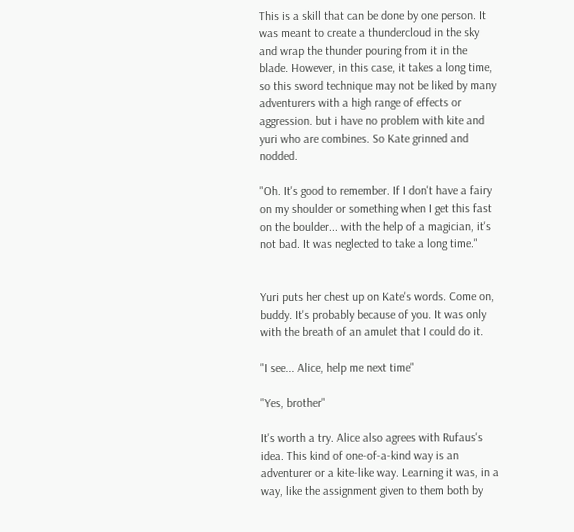This is a skill that can be done by one person. It was meant to create a thundercloud in the sky and wrap the thunder pouring from it in the blade. However, in this case, it takes a long time, so this sword technique may not be liked by many adventurers with a high range of effects or aggression. but i have no problem with kite and yuri who are combines. So Kate grinned and nodded.

"Oh. It's good to remember. If I don't have a fairy on my shoulder or something when I get this fast on the boulder... with the help of a magician, it's not bad. It was neglected to take a long time."


Yuri puts her chest up on Kate's words. Come on, buddy. It's probably because of you. It was only with the breath of an amulet that I could do it.

"I see... Alice, help me next time"

"Yes, brother"

It's worth a try. Alice also agrees with Rufaus's idea. This kind of one-of-a-kind way is an adventurer or a kite-like way. Learning it was, in a way, like the assignment given to them both by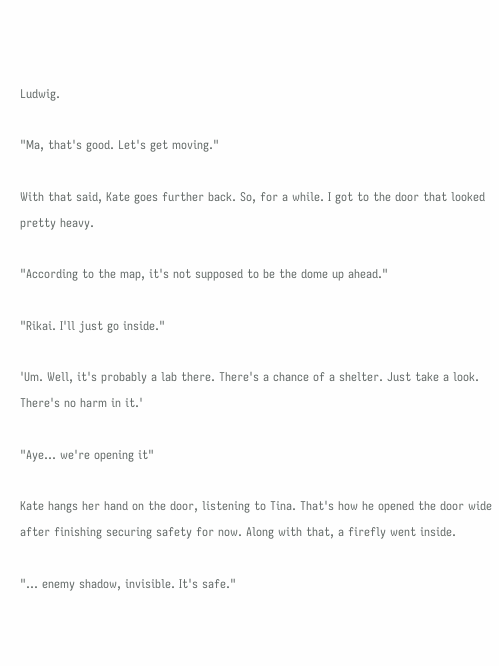Ludwig.

"Ma, that's good. Let's get moving."

With that said, Kate goes further back. So, for a while. I got to the door that looked pretty heavy.

"According to the map, it's not supposed to be the dome up ahead."

"Rikai. I'll just go inside."

'Um. Well, it's probably a lab there. There's a chance of a shelter. Just take a look. There's no harm in it.'

"Aye... we're opening it"

Kate hangs her hand on the door, listening to Tina. That's how he opened the door wide after finishing securing safety for now. Along with that, a firefly went inside.

"... enemy shadow, invisible. It's safe."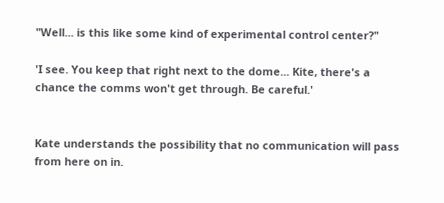"Well... is this like some kind of experimental control center?"

'I see. You keep that right next to the dome... Kite, there's a chance the comms won't get through. Be careful.'


Kate understands the possibility that no communication will pass from here on in.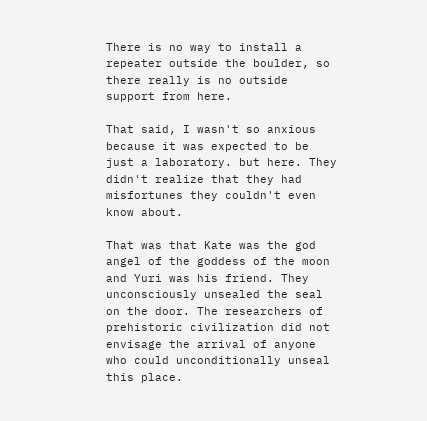There is no way to install a repeater outside the boulder, so there really is no outside support from here.

That said, I wasn't so anxious because it was expected to be just a laboratory. but here. They didn't realize that they had misfortunes they couldn't even know about.

That was that Kate was the god angel of the goddess of the moon and Yuri was his friend. They unconsciously unsealed the seal on the door. The researchers of prehistoric civilization did not envisage the arrival of anyone who could unconditionally unseal this place.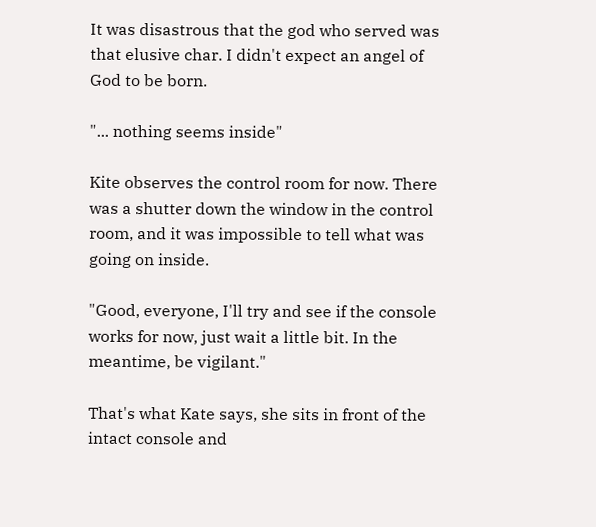It was disastrous that the god who served was that elusive char. I didn't expect an angel of God to be born.

"... nothing seems inside"

Kite observes the control room for now. There was a shutter down the window in the control room, and it was impossible to tell what was going on inside.

"Good, everyone, I'll try and see if the console works for now, just wait a little bit. In the meantime, be vigilant."

That's what Kate says, she sits in front of the intact console and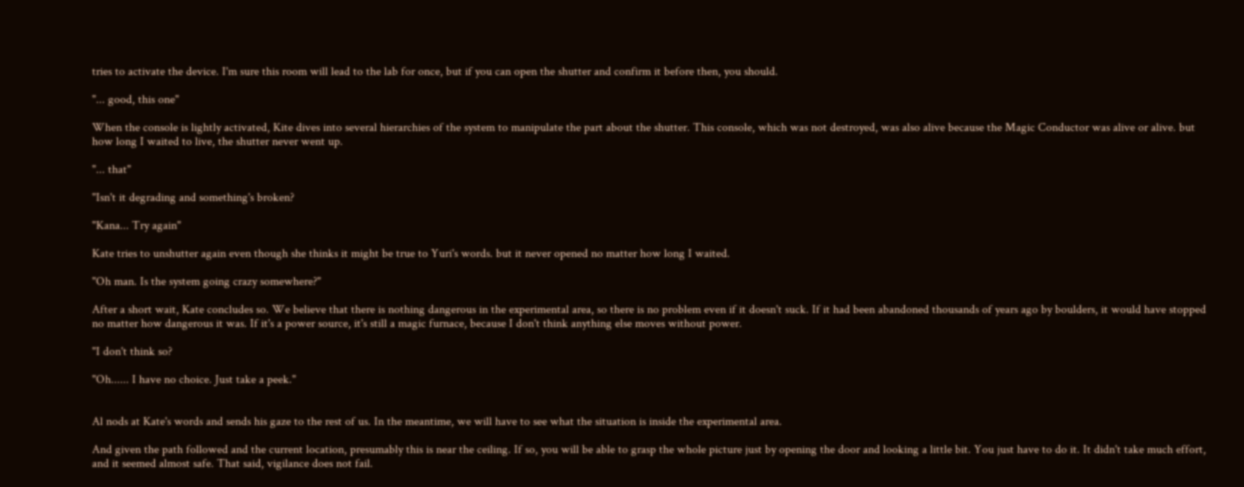tries to activate the device. I'm sure this room will lead to the lab for once, but if you can open the shutter and confirm it before then, you should.

"... good, this one"

When the console is lightly activated, Kite dives into several hierarchies of the system to manipulate the part about the shutter. This console, which was not destroyed, was also alive because the Magic Conductor was alive or alive. but how long I waited to live, the shutter never went up.

"... that"

"Isn't it degrading and something's broken?

"Kana... Try again"

Kate tries to unshutter again even though she thinks it might be true to Yuri's words. but it never opened no matter how long I waited.

"Oh man. Is the system going crazy somewhere?"

After a short wait, Kate concludes so. We believe that there is nothing dangerous in the experimental area, so there is no problem even if it doesn't suck. If it had been abandoned thousands of years ago by boulders, it would have stopped no matter how dangerous it was. If it's a power source, it's still a magic furnace, because I don't think anything else moves without power.

"I don't think so?

"Oh...... I have no choice. Just take a peek."


Al nods at Kate's words and sends his gaze to the rest of us. In the meantime, we will have to see what the situation is inside the experimental area.

And given the path followed and the current location, presumably this is near the ceiling. If so, you will be able to grasp the whole picture just by opening the door and looking a little bit. You just have to do it. It didn't take much effort, and it seemed almost safe. That said, vigilance does not fail.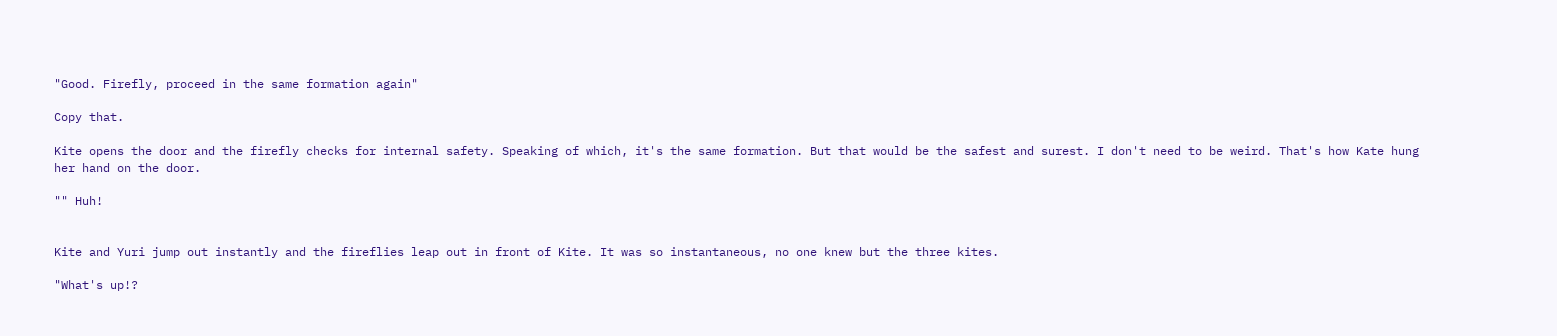"Good. Firefly, proceed in the same formation again"

Copy that.

Kite opens the door and the firefly checks for internal safety. Speaking of which, it's the same formation. But that would be the safest and surest. I don't need to be weird. That's how Kate hung her hand on the door.

"" Huh!


Kite and Yuri jump out instantly and the fireflies leap out in front of Kite. It was so instantaneous, no one knew but the three kites.

"What's up!?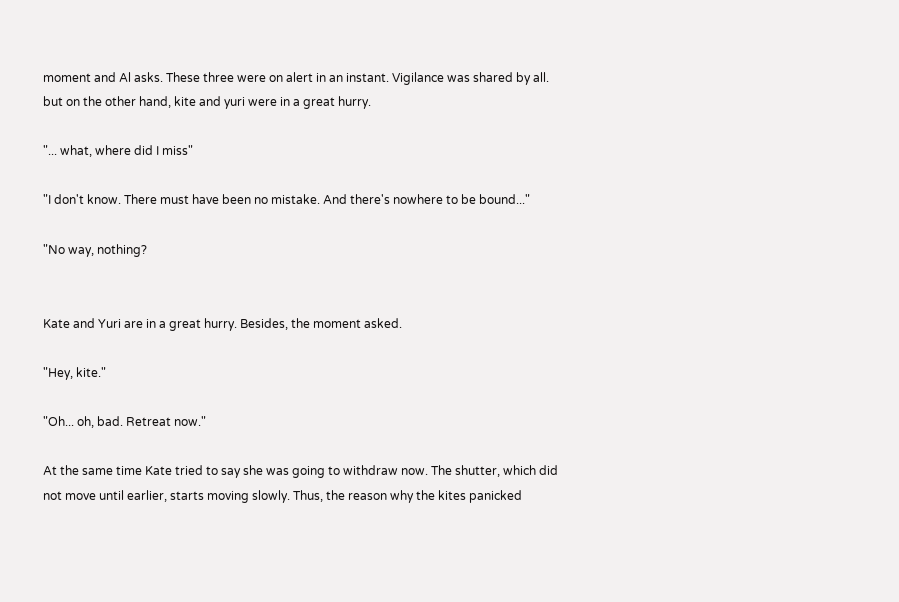moment and Al asks. These three were on alert in an instant. Vigilance was shared by all. but on the other hand, kite and yuri were in a great hurry.

"... what, where did I miss"

"I don't know. There must have been no mistake. And there's nowhere to be bound..."

"No way, nothing?


Kate and Yuri are in a great hurry. Besides, the moment asked.

"Hey, kite."

"Oh... oh, bad. Retreat now."

At the same time Kate tried to say she was going to withdraw now. The shutter, which did not move until earlier, starts moving slowly. Thus, the reason why the kites panicked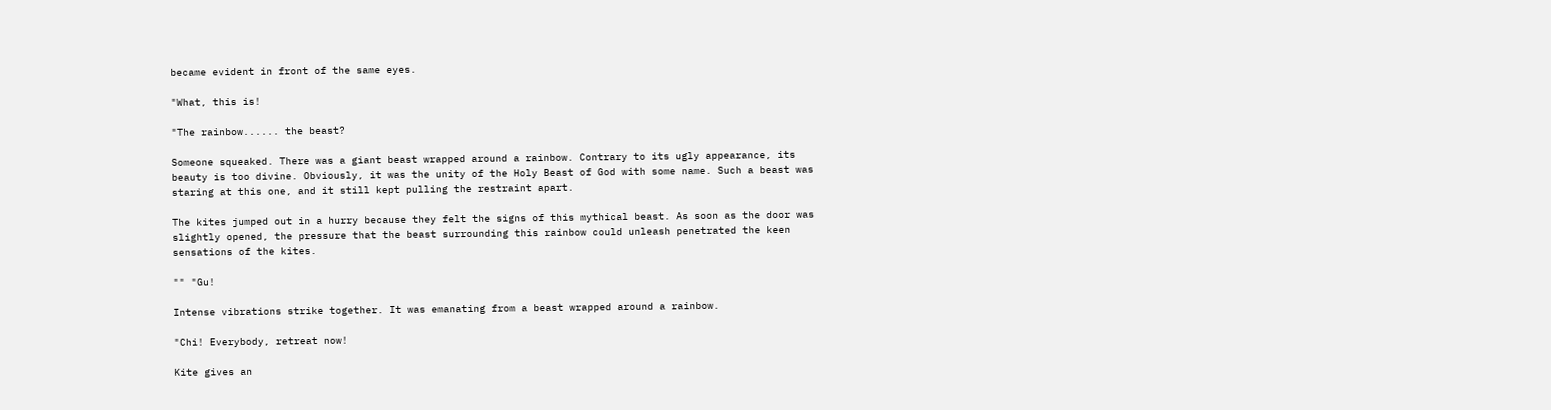became evident in front of the same eyes.

"What, this is!

"The rainbow...... the beast?

Someone squeaked. There was a giant beast wrapped around a rainbow. Contrary to its ugly appearance, its beauty is too divine. Obviously, it was the unity of the Holy Beast of God with some name. Such a beast was staring at this one, and it still kept pulling the restraint apart.

The kites jumped out in a hurry because they felt the signs of this mythical beast. As soon as the door was slightly opened, the pressure that the beast surrounding this rainbow could unleash penetrated the keen sensations of the kites.

"" "Gu!

Intense vibrations strike together. It was emanating from a beast wrapped around a rainbow.

"Chi! Everybody, retreat now!

Kite gives an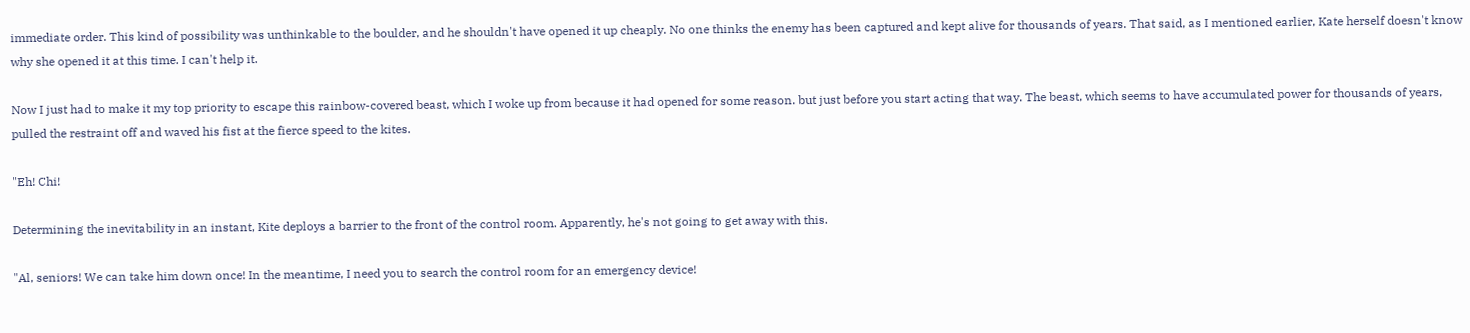immediate order. This kind of possibility was unthinkable to the boulder, and he shouldn't have opened it up cheaply. No one thinks the enemy has been captured and kept alive for thousands of years. That said, as I mentioned earlier, Kate herself doesn't know why she opened it at this time. I can't help it.

Now I just had to make it my top priority to escape this rainbow-covered beast, which I woke up from because it had opened for some reason. but just before you start acting that way. The beast, which seems to have accumulated power for thousands of years, pulled the restraint off and waved his fist at the fierce speed to the kites.

"Eh! Chi!

Determining the inevitability in an instant, Kite deploys a barrier to the front of the control room. Apparently, he's not going to get away with this.

"Al, seniors! We can take him down once! In the meantime, I need you to search the control room for an emergency device!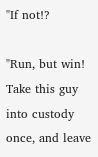"If not!?

"Run, but win! Take this guy into custody once, and leave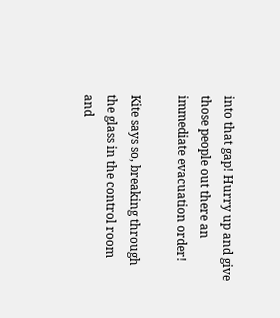into that gap! Hurry up and give those people out there an immediate evacuation order!

Kite says so, breaking through the glass in the control room and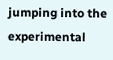jumping into the experimental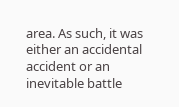area. As such, it was either an accidental accident or an inevitable battle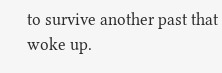to survive another past that woke up.